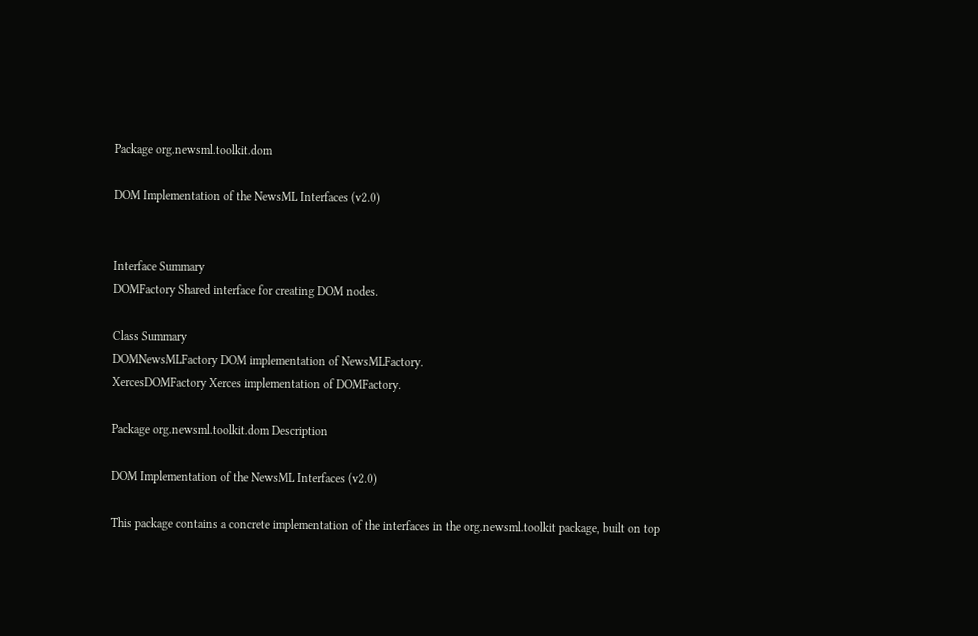Package org.newsml.toolkit.dom

DOM Implementation of the NewsML Interfaces (v2.0)


Interface Summary
DOMFactory Shared interface for creating DOM nodes.

Class Summary
DOMNewsMLFactory DOM implementation of NewsMLFactory.
XercesDOMFactory Xerces implementation of DOMFactory.

Package org.newsml.toolkit.dom Description

DOM Implementation of the NewsML Interfaces (v2.0)

This package contains a concrete implementation of the interfaces in the org.newsml.toolkit package, built on top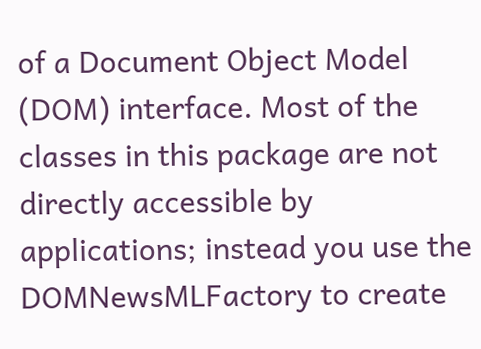of a Document Object Model (DOM) interface. Most of the classes in this package are not directly accessible by applications; instead you use the DOMNewsMLFactory to create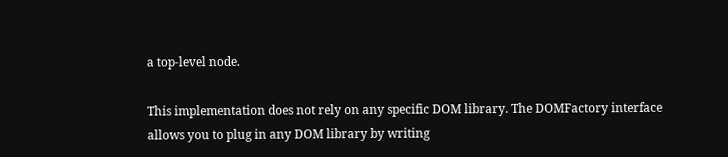a top-level node.

This implementation does not rely on any specific DOM library. The DOMFactory interface allows you to plug in any DOM library by writing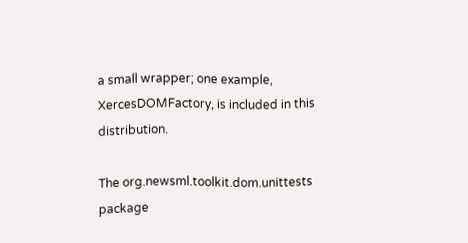a small wrapper; one example, XercesDOMFactory, is included in this distribution.

The org.newsml.toolkit.dom.unittests package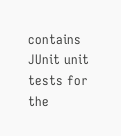contains JUnit unit tests for the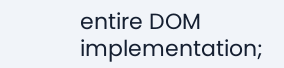entire DOM implementation;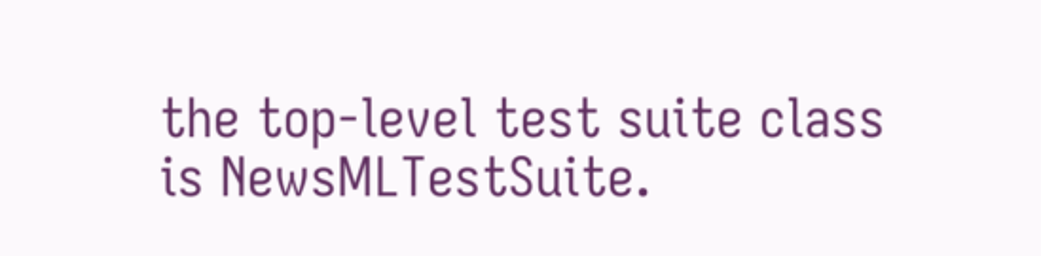the top-level test suite class is NewsMLTestSuite.